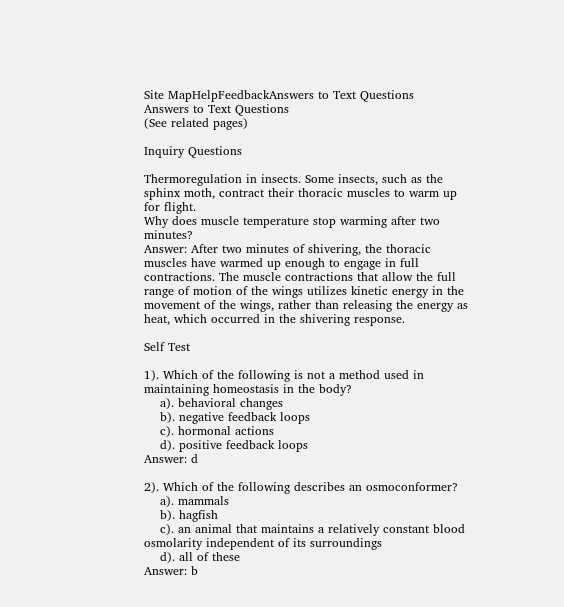Site MapHelpFeedbackAnswers to Text Questions
Answers to Text Questions
(See related pages)

Inquiry Questions

Thermoregulation in insects. Some insects, such as the sphinx moth, contract their thoracic muscles to warm up for flight.
Why does muscle temperature stop warming after two minutes?
Answer: After two minutes of shivering, the thoracic muscles have warmed up enough to engage in full contractions. The muscle contractions that allow the full range of motion of the wings utilizes kinetic energy in the movement of the wings, rather than releasing the energy as heat, which occurred in the shivering response.

Self Test

1). Which of the following is not a method used in maintaining homeostasis in the body?
    a). behavioral changes
    b). negative feedback loops
    c). hormonal actions
    d). positive feedback loops
Answer: d

2). Which of the following describes an osmoconformer?
    a). mammals
    b). hagfish
    c). an animal that maintains a relatively constant blood osmolarity independent of its surroundings
    d). all of these
Answer: b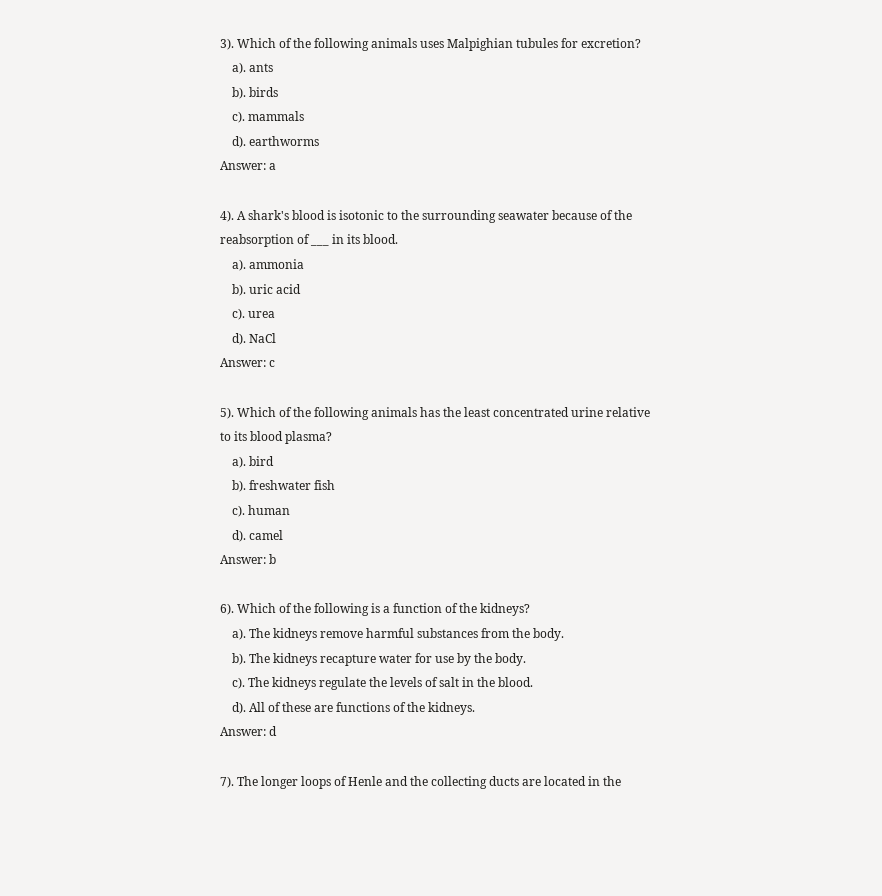3). Which of the following animals uses Malpighian tubules for excretion?
    a). ants
    b). birds
    c). mammals
    d). earthworms
Answer: a

4). A shark's blood is isotonic to the surrounding seawater because of the reabsorption of ___ in its blood.
    a). ammonia
    b). uric acid
    c). urea
    d). NaCl
Answer: c

5). Which of the following animals has the least concentrated urine relative to its blood plasma?
    a). bird
    b). freshwater fish
    c). human
    d). camel
Answer: b

6). Which of the following is a function of the kidneys?
    a). The kidneys remove harmful substances from the body.
    b). The kidneys recapture water for use by the body.
    c). The kidneys regulate the levels of salt in the blood.
    d). All of these are functions of the kidneys.
Answer: d

7). The longer loops of Henle and the collecting ducts are located in the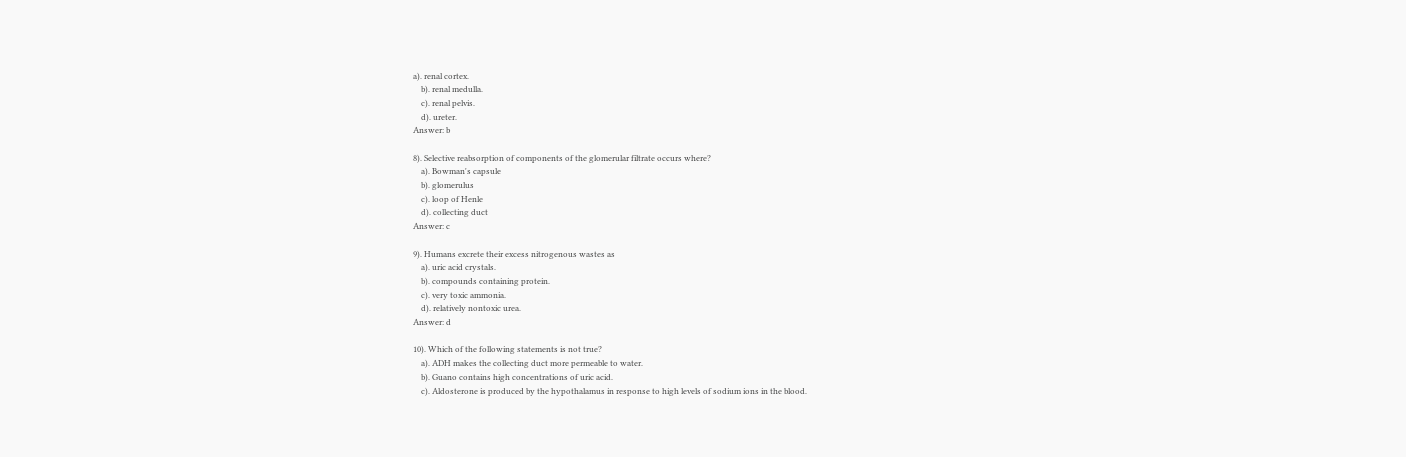a). renal cortex.
    b). renal medulla.
    c). renal pelvis.
    d). ureter.
Answer: b

8). Selective reabsorption of components of the glomerular filtrate occurs where?
    a). Bowman's capsule
    b). glomerulus
    c). loop of Henle
    d). collecting duct
Answer: c

9). Humans excrete their excess nitrogenous wastes as
    a). uric acid crystals.
    b). compounds containing protein.
    c). very toxic ammonia.
    d). relatively nontoxic urea.
Answer: d

10). Which of the following statements is not true?
    a). ADH makes the collecting duct more permeable to water.
    b). Guano contains high concentrations of uric acid.
    c). Aldosterone is produced by the hypothalamus in response to high levels of sodium ions in the blood.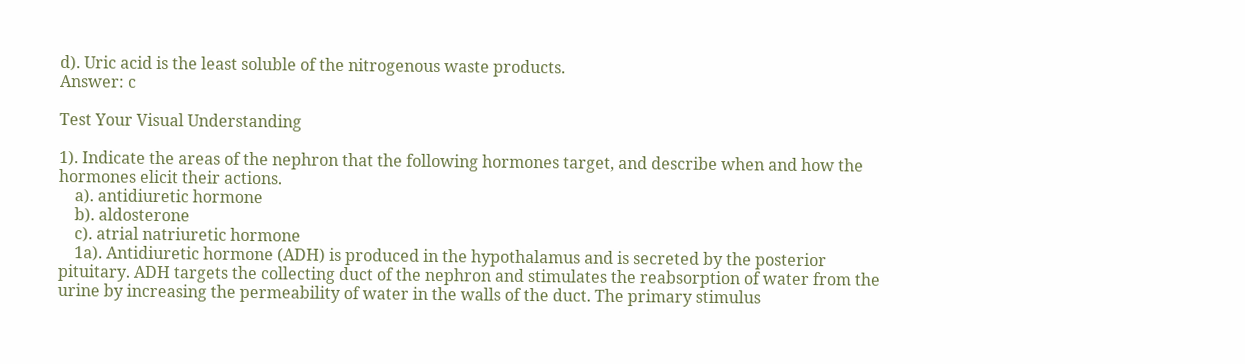d). Uric acid is the least soluble of the nitrogenous waste products.
Answer: c

Test Your Visual Understanding

1). Indicate the areas of the nephron that the following hormones target, and describe when and how the hormones elicit their actions.
    a). antidiuretic hormone
    b). aldosterone
    c). atrial natriuretic hormone
    1a). Antidiuretic hormone (ADH) is produced in the hypothalamus and is secreted by the posterior pituitary. ADH targets the collecting duct of the nephron and stimulates the reabsorption of water from the urine by increasing the permeability of water in the walls of the duct. The primary stimulus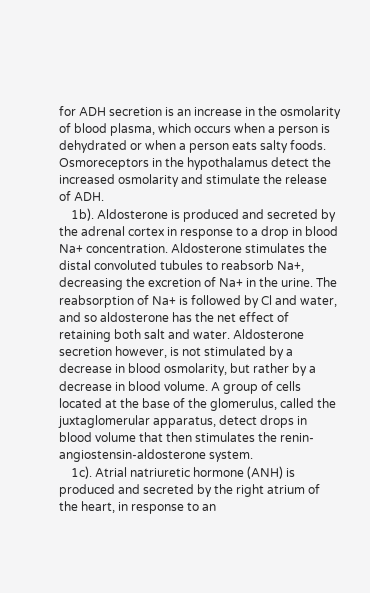for ADH secretion is an increase in the osmolarity of blood plasma, which occurs when a person is dehydrated or when a person eats salty foods. Osmoreceptors in the hypothalamus detect the increased osmolarity and stimulate the release of ADH.
    1b). Aldosterone is produced and secreted by the adrenal cortex in response to a drop in blood Na+ concentration. Aldosterone stimulates the distal convoluted tubules to reabsorb Na+, decreasing the excretion of Na+ in the urine. The reabsorption of Na+ is followed by Cl and water, and so aldosterone has the net effect of retaining both salt and water. Aldosterone secretion however, is not stimulated by a decrease in blood osmolarity, but rather by a decrease in blood volume. A group of cells located at the base of the glomerulus, called the juxtaglomerular apparatus, detect drops in blood volume that then stimulates the renin-angiostensin-aldosterone system.
    1c). Atrial natriuretic hormone (ANH) is produced and secreted by the right atrium of the heart, in response to an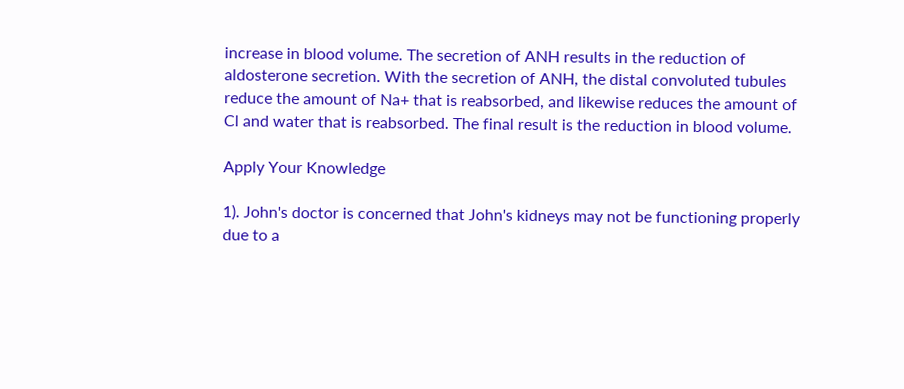increase in blood volume. The secretion of ANH results in the reduction of aldosterone secretion. With the secretion of ANH, the distal convoluted tubules reduce the amount of Na+ that is reabsorbed, and likewise reduces the amount of Cl and water that is reabsorbed. The final result is the reduction in blood volume.

Apply Your Knowledge

1). John's doctor is concerned that John's kidneys may not be functioning properly due to a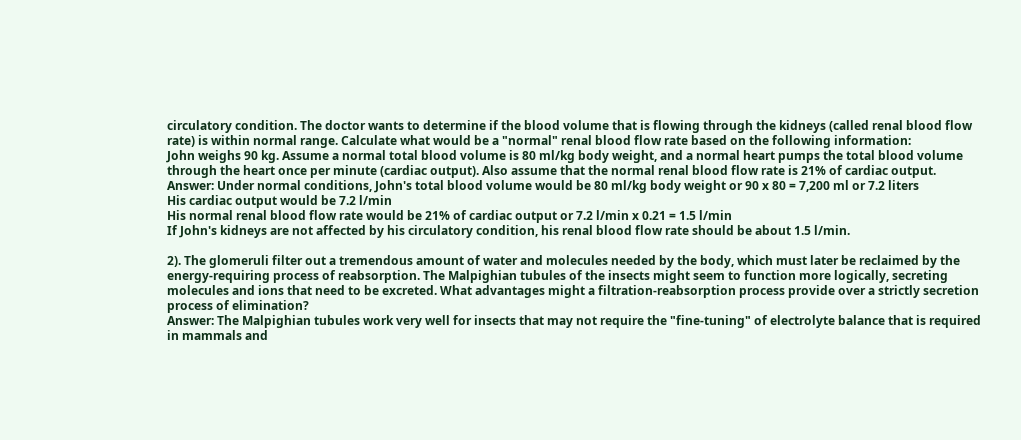circulatory condition. The doctor wants to determine if the blood volume that is flowing through the kidneys (called renal blood flow rate) is within normal range. Calculate what would be a "normal" renal blood flow rate based on the following information:
John weighs 90 kg. Assume a normal total blood volume is 80 ml/kg body weight, and a normal heart pumps the total blood volume through the heart once per minute (cardiac output). Also assume that the normal renal blood flow rate is 21% of cardiac output.
Answer: Under normal conditions, John's total blood volume would be 80 ml/kg body weight or 90 x 80 = 7,200 ml or 7.2 liters
His cardiac output would be 7.2 l/min
His normal renal blood flow rate would be 21% of cardiac output or 7.2 l/min x 0.21 = 1.5 l/min
If John's kidneys are not affected by his circulatory condition, his renal blood flow rate should be about 1.5 l/min.

2). The glomeruli filter out a tremendous amount of water and molecules needed by the body, which must later be reclaimed by the energy-requiring process of reabsorption. The Malpighian tubules of the insects might seem to function more logically, secreting molecules and ions that need to be excreted. What advantages might a filtration-reabsorption process provide over a strictly secretion process of elimination?
Answer: The Malpighian tubules work very well for insects that may not require the "fine-tuning" of electrolyte balance that is required in mammals and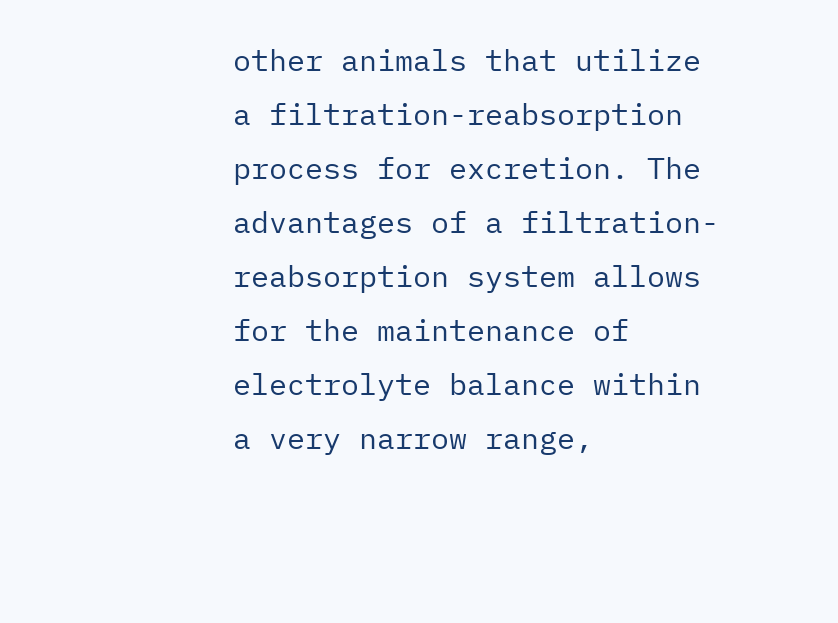other animals that utilize a filtration-reabsorption process for excretion. The advantages of a filtration-reabsorption system allows for the maintenance of electrolyte balance within a very narrow range,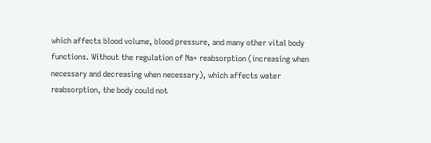which affects blood volume, blood pressure, and many other vital body functions. Without the regulation of Na+ reabsorption (increasing when necessary and decreasing when necessary), which affects water reabsorption, the body could not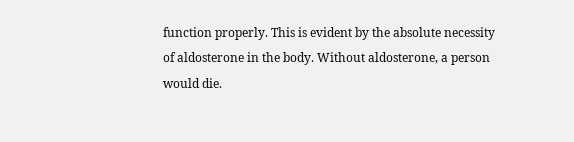function properly. This is evident by the absolute necessity of aldosterone in the body. Without aldosterone, a person would die.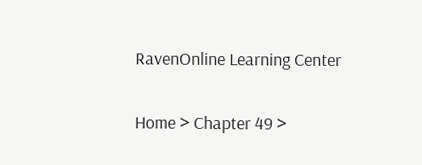RavenOnline Learning Center

Home > Chapter 49 >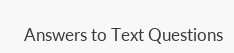Answers to Text Questions